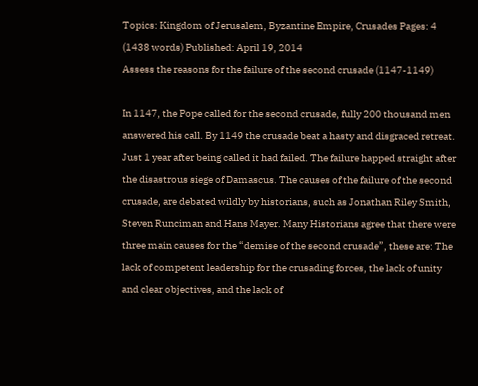Topics: Kingdom of Jerusalem, Byzantine Empire, Crusades Pages: 4 (1438 words) Published: April 19, 2014
Assess the reasons for the failure of the second crusade (1147-1149)

In 1147, the Pope called for the second crusade, fully 200 thousand men answered his call. By 1149 the crusade beat a hasty and disgraced retreat. Just 1 year after being called it had failed. The failure happed straight after the disastrous siege of Damascus. The causes of the failure of the second crusade, are debated wildly by historians, such as Jonathan Riley Smith, Steven Runciman and Hans Mayer. Many Historians agree that there were three main causes for the “demise of the second crusade”, these are: The lack of competent leadership for the crusading forces, the lack of unity and clear objectives, and the lack of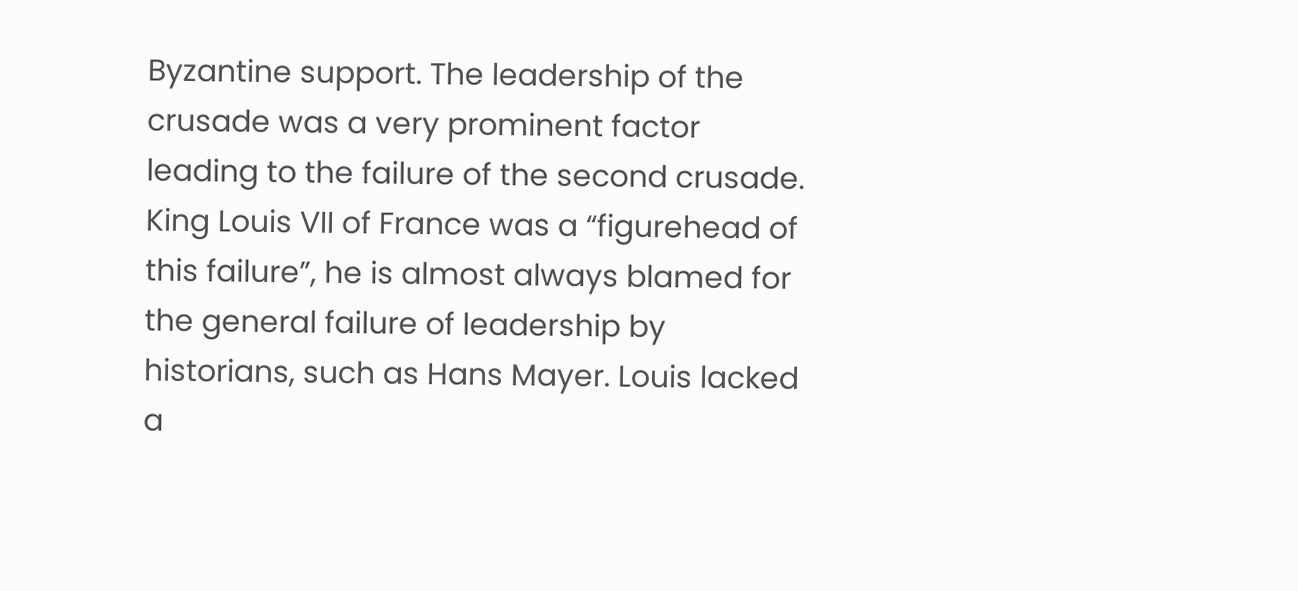Byzantine support. The leadership of the crusade was a very prominent factor leading to the failure of the second crusade. King Louis VII of France was a “figurehead of this failure”, he is almost always blamed for the general failure of leadership by historians, such as Hans Mayer. Louis lacked a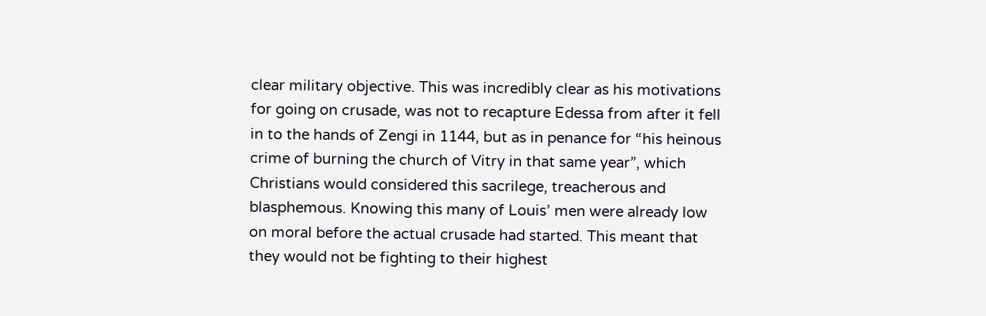clear military objective. This was incredibly clear as his motivations for going on crusade, was not to recapture Edessa from after it fell in to the hands of Zengi in 1144, but as in penance for “his heinous crime of burning the church of Vitry in that same year”, which Christians would considered this sacrilege, treacherous and blasphemous. Knowing this many of Louis’ men were already low on moral before the actual crusade had started. This meant that they would not be fighting to their highest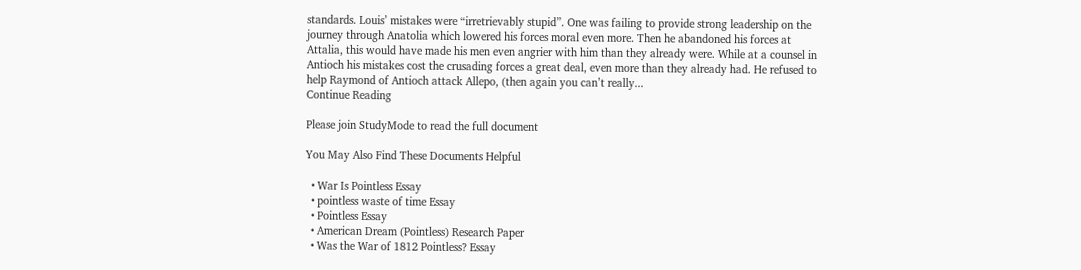standards. Louis’ mistakes were “irretrievably stupid”. One was failing to provide strong leadership on the journey through Anatolia which lowered his forces moral even more. Then he abandoned his forces at Attalia, this would have made his men even angrier with him than they already were. While at a counsel in Antioch his mistakes cost the crusading forces a great deal, even more than they already had. He refused to help Raymond of Antioch attack Allepo, (then again you can’t really...
Continue Reading

Please join StudyMode to read the full document

You May Also Find These Documents Helpful

  • War Is Pointless Essay
  • pointless waste of time Essay
  • Pointless Essay
  • American Dream (Pointless) Research Paper
  • Was the War of 1812 Pointless? Essay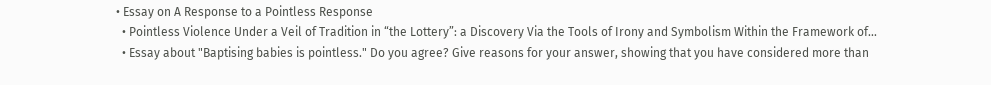• Essay on A Response to a Pointless Response
  • Pointless Violence Under a Veil of Tradition in “the Lottery”: a Discovery Via the Tools of Irony and Symbolism Within the Framework of...
  • Essay about "Baptising babies is pointless." Do you agree? Give reasons for your answer, showing that you have considered more than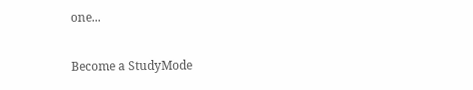one...

Become a StudyMode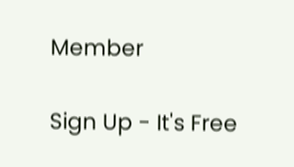Member

Sign Up - It's Free